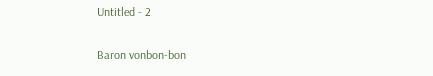Untitled - 2

Baron vonbon-bon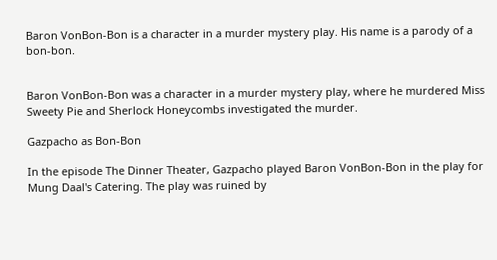Baron VonBon-Bon is a character in a murder mystery play. His name is a parody of a bon-bon.


Baron VonBon-Bon was a character in a murder mystery play, where he murdered Miss Sweety Pie and Sherlock Honeycombs investigated the murder.

Gazpacho as Bon-Bon

In the episode The Dinner Theater, Gazpacho played Baron VonBon-Bon in the play for Mung Daal's Catering. The play was ruined by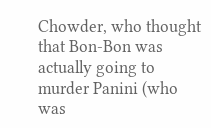Chowder, who thought that Bon-Bon was actually going to murder Panini (who was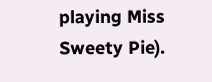playing Miss Sweety Pie).